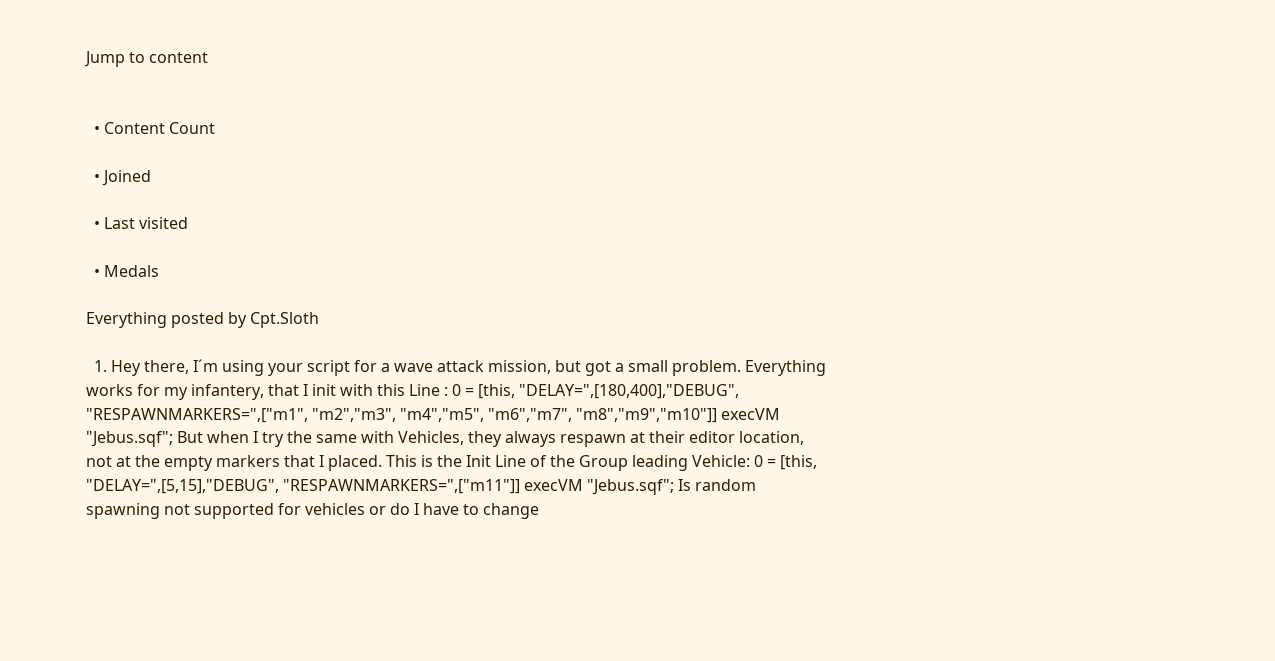Jump to content


  • Content Count

  • Joined

  • Last visited

  • Medals

Everything posted by Cpt.Sloth

  1. Hey there, I´m using your script for a wave attack mission, but got a small problem. Everything works for my infantery, that I init with this Line : 0 = [this, "DELAY=",[180,400],"DEBUG", "RESPAWNMARKERS=",["m1", "m2","m3", "m4","m5", "m6","m7", "m8","m9","m10"]] execVM "Jebus.sqf"; But when I try the same with Vehicles, they always respawn at their editor location, not at the empty markers that I placed. This is the Init Line of the Group leading Vehicle: 0 = [this, "DELAY=",[5,15],"DEBUG", "RESPAWNMARKERS=",["m11"]] execVM "Jebus.sqf"; Is random spawning not supported for vehicles or do I have to change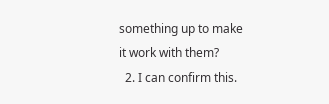something up to make it work with them?
  2. I can confirm this.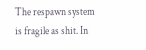The respawn system is fragile as shit. In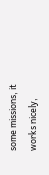some missions, it works nicely,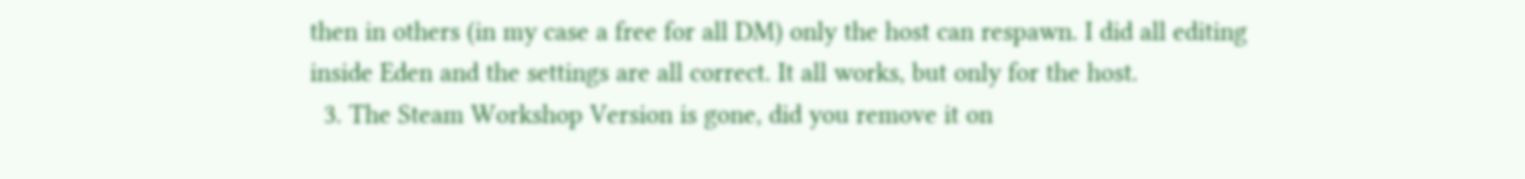then in others (in my case a free for all DM) only the host can respawn. I did all editing inside Eden and the settings are all correct. It all works, but only for the host.
  3. The Steam Workshop Version is gone, did you remove it on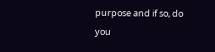purpose and if so, do you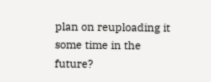plan on reuploading it some time in the future?